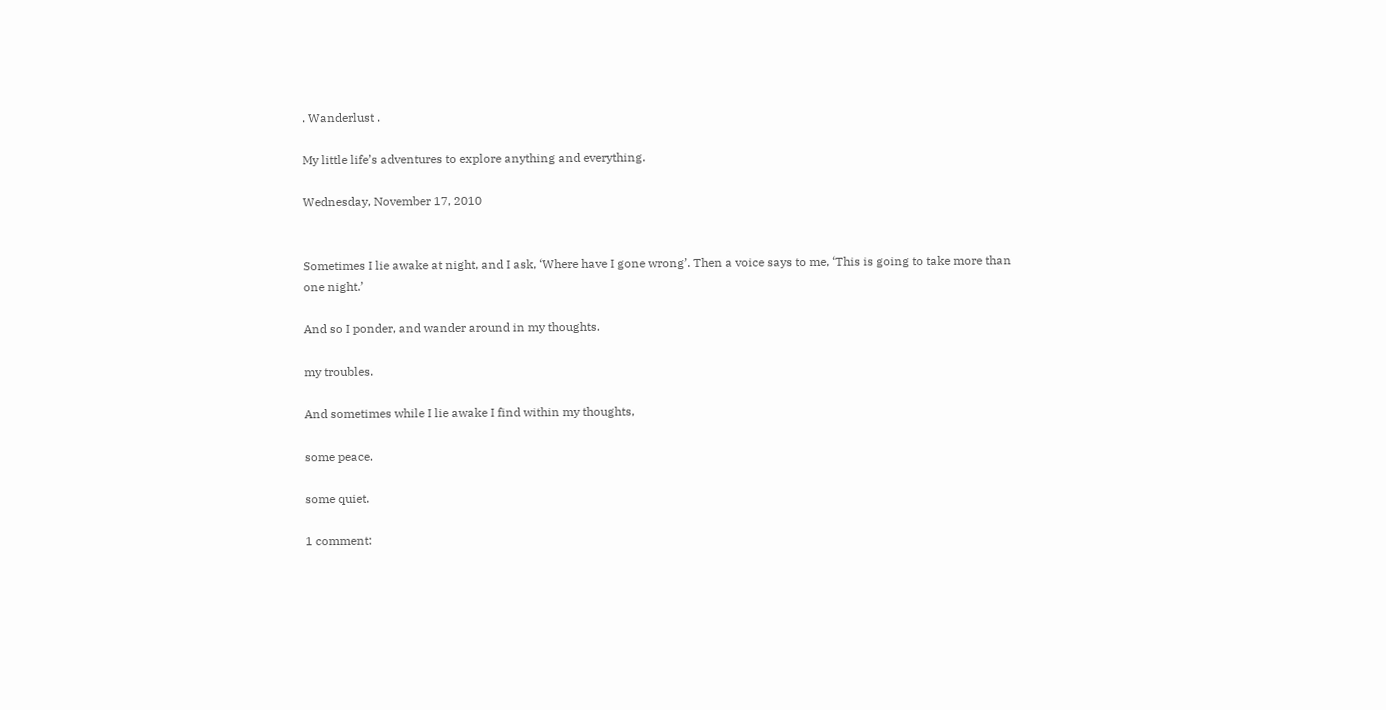. Wanderlust .

My little life’s adventures to explore anything and everything.

Wednesday, November 17, 2010


Sometimes I lie awake at night, and I ask, ‘Where have I gone wrong’. Then a voice says to me, ‘This is going to take more than one night.’

And so I ponder, and wander around in my thoughts.

my troubles.

And sometimes while I lie awake I find within my thoughts,

some peace.

some quiet.

1 comment: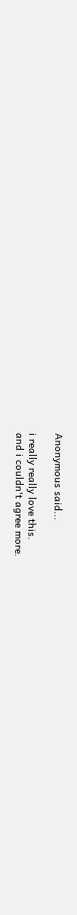Anonymous said...

i really really love this.
and i couldn't agree more.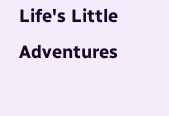Life's Little Adventures